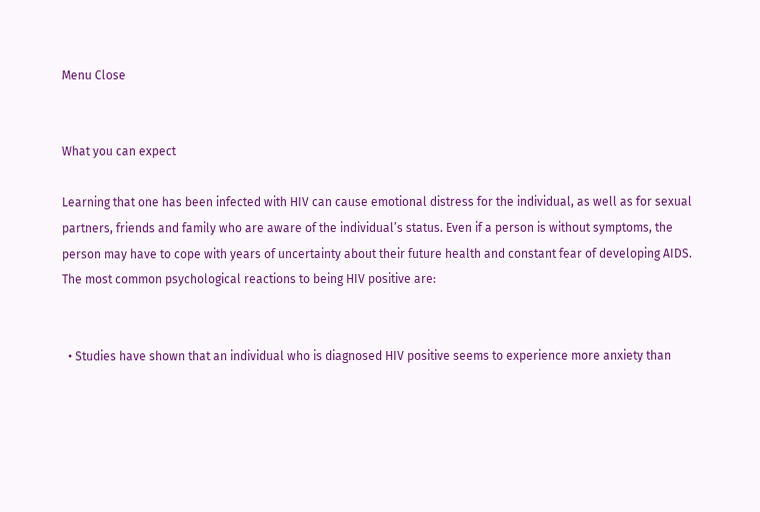Menu Close


What you can expect

Learning that one has been infected with HIV can cause emotional distress for the individual, as well as for sexual partners, friends and family who are aware of the individual’s status. Even if a person is without symptoms, the person may have to cope with years of uncertainty about their future health and constant fear of developing AIDS. The most common psychological reactions to being HIV positive are:


  • Studies have shown that an individual who is diagnosed HIV positive seems to experience more anxiety than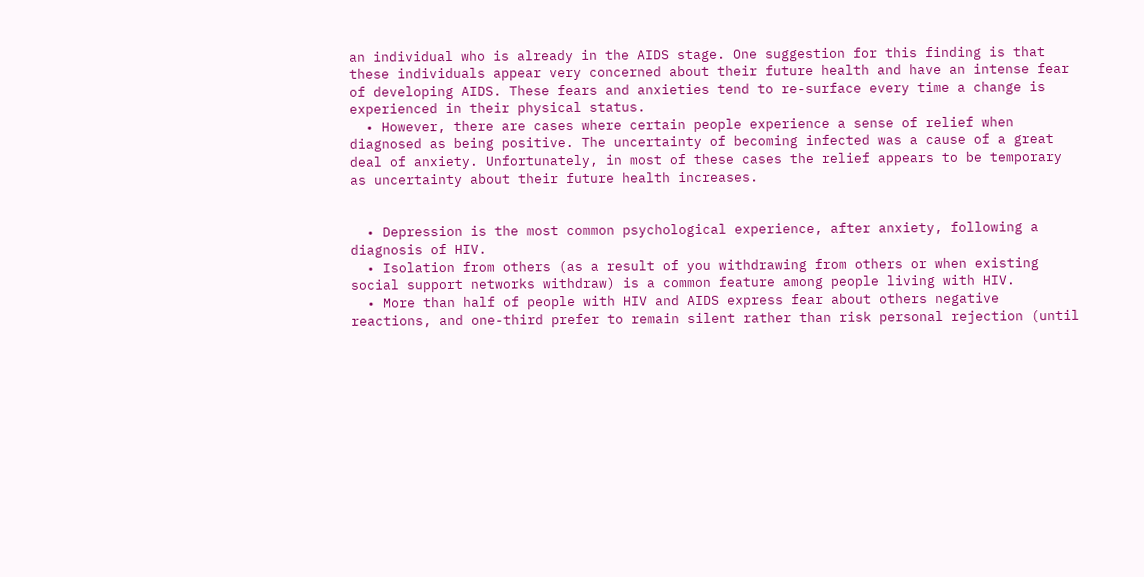an individual who is already in the AIDS stage. One suggestion for this finding is that these individuals appear very concerned about their future health and have an intense fear of developing AIDS. These fears and anxieties tend to re-surface every time a change is experienced in their physical status.
  • However, there are cases where certain people experience a sense of relief when diagnosed as being positive. The uncertainty of becoming infected was a cause of a great deal of anxiety. Unfortunately, in most of these cases the relief appears to be temporary as uncertainty about their future health increases.


  • Depression is the most common psychological experience, after anxiety, following a diagnosis of HIV.
  • Isolation from others (as a result of you withdrawing from others or when existing social support networks withdraw) is a common feature among people living with HIV.
  • More than half of people with HIV and AIDS express fear about others negative reactions, and one-third prefer to remain silent rather than risk personal rejection (until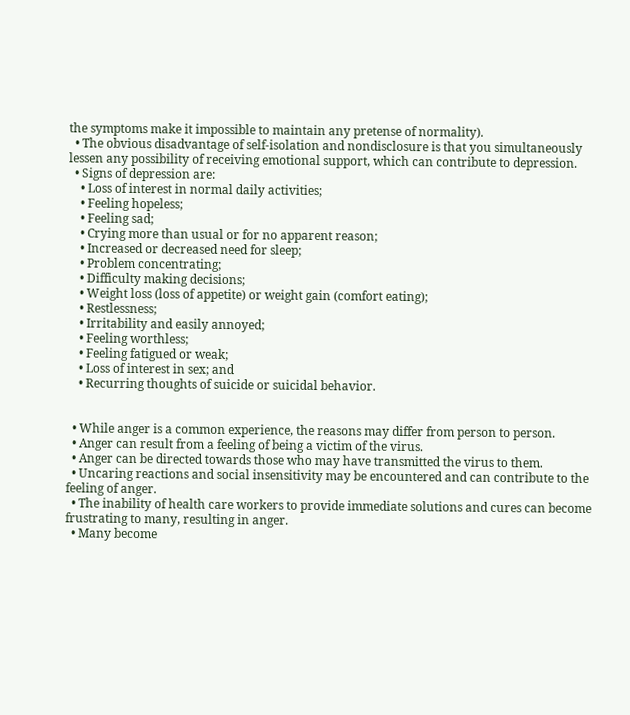the symptoms make it impossible to maintain any pretense of normality).
  • The obvious disadvantage of self-isolation and nondisclosure is that you simultaneously lessen any possibility of receiving emotional support, which can contribute to depression.
  • Signs of depression are:
    • Loss of interest in normal daily activities;
    • Feeling hopeless;
    • Feeling sad;
    • Crying more than usual or for no apparent reason;
    • Increased or decreased need for sleep;
    • Problem concentrating;
    • Difficulty making decisions;
    • Weight loss (loss of appetite) or weight gain (comfort eating);
    • Restlessness;
    • Irritability and easily annoyed;
    • Feeling worthless;
    • Feeling fatigued or weak;
    • Loss of interest in sex; and
    • Recurring thoughts of suicide or suicidal behavior.


  • While anger is a common experience, the reasons may differ from person to person.
  • Anger can result from a feeling of being a victim of the virus.
  • Anger can be directed towards those who may have transmitted the virus to them.
  • Uncaring reactions and social insensitivity may be encountered and can contribute to the feeling of anger.
  • The inability of health care workers to provide immediate solutions and cures can become frustrating to many, resulting in anger.
  • Many become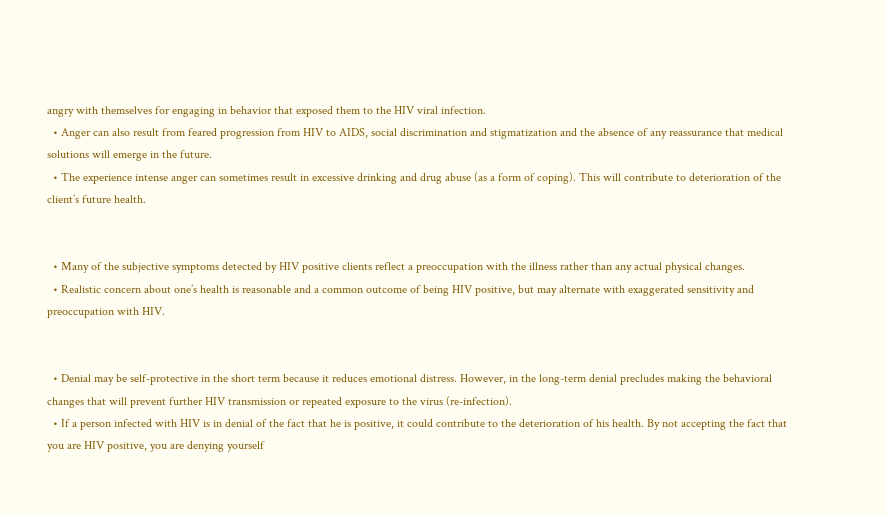angry with themselves for engaging in behavior that exposed them to the HIV viral infection.
  • Anger can also result from feared progression from HIV to AIDS, social discrimination and stigmatization and the absence of any reassurance that medical solutions will emerge in the future.
  • The experience intense anger can sometimes result in excessive drinking and drug abuse (as a form of coping). This will contribute to deterioration of the client’s future health.


  • Many of the subjective symptoms detected by HIV positive clients reflect a preoccupation with the illness rather than any actual physical changes.
  • Realistic concern about one’s health is reasonable and a common outcome of being HIV positive, but may alternate with exaggerated sensitivity and preoccupation with HIV.


  • Denial may be self-protective in the short term because it reduces emotional distress. However, in the long-term denial precludes making the behavioral changes that will prevent further HIV transmission or repeated exposure to the virus (re-infection).
  • If a person infected with HIV is in denial of the fact that he is positive, it could contribute to the deterioration of his health. By not accepting the fact that you are HIV positive, you are denying yourself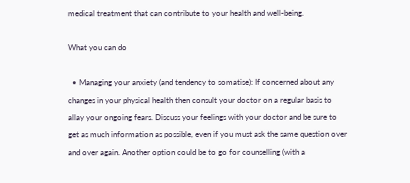medical treatment that can contribute to your health and well-being.

What you can do

  • Managing your anxiety (and tendency to somatise): If concerned about any changes in your physical health then consult your doctor on a regular basis to allay your ongoing fears. Discuss your feelings with your doctor and be sure to get as much information as possible, even if you must ask the same question over and over again. Another option could be to go for counselling (with a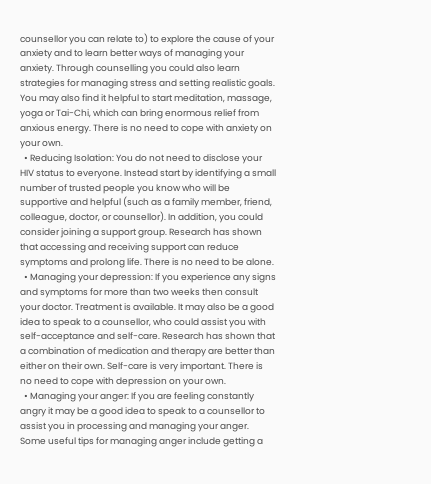counsellor you can relate to) to explore the cause of your anxiety and to learn better ways of managing your anxiety. Through counselling you could also learn strategies for managing stress and setting realistic goals. You may also find it helpful to start meditation, massage, yoga or Tai-Chi, which can bring enormous relief from anxious energy. There is no need to cope with anxiety on your own.
  • Reducing Isolation: You do not need to disclose your HIV status to everyone. Instead start by identifying a small number of trusted people you know who will be supportive and helpful (such as a family member, friend, colleague, doctor, or counsellor). In addition, you could consider joining a support group. Research has shown that accessing and receiving support can reduce symptoms and prolong life. There is no need to be alone.
  • Managing your depression: If you experience any signs and symptoms for more than two weeks then consult your doctor. Treatment is available. It may also be a good idea to speak to a counsellor, who could assist you with self-acceptance and self-care. Research has shown that a combination of medication and therapy are better than either on their own. Self-care is very important. There is no need to cope with depression on your own.
  • Managing your anger: If you are feeling constantly angry it may be a good idea to speak to a counsellor to assist you in processing and managing your anger. Some useful tips for managing anger include getting a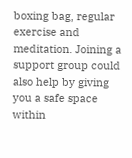boxing bag, regular exercise and meditation. Joining a support group could also help by giving you a safe space within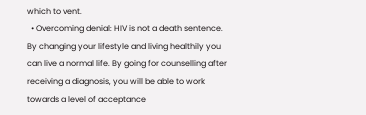which to vent.
  • Overcoming denial: HIV is not a death sentence. By changing your lifestyle and living healthily you can live a normal life. By going for counselling after receiving a diagnosis, you will be able to work towards a level of acceptance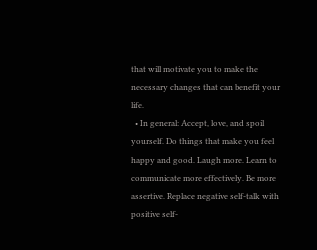that will motivate you to make the necessary changes that can benefit your life.
  • In general: Accept, love, and spoil yourself. Do things that make you feel happy and good. Laugh more. Learn to communicate more effectively. Be more assertive. Replace negative self-talk with positive self-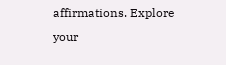affirmations. Explore your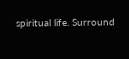spiritual life. Surround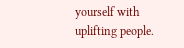yourself with uplifting people.